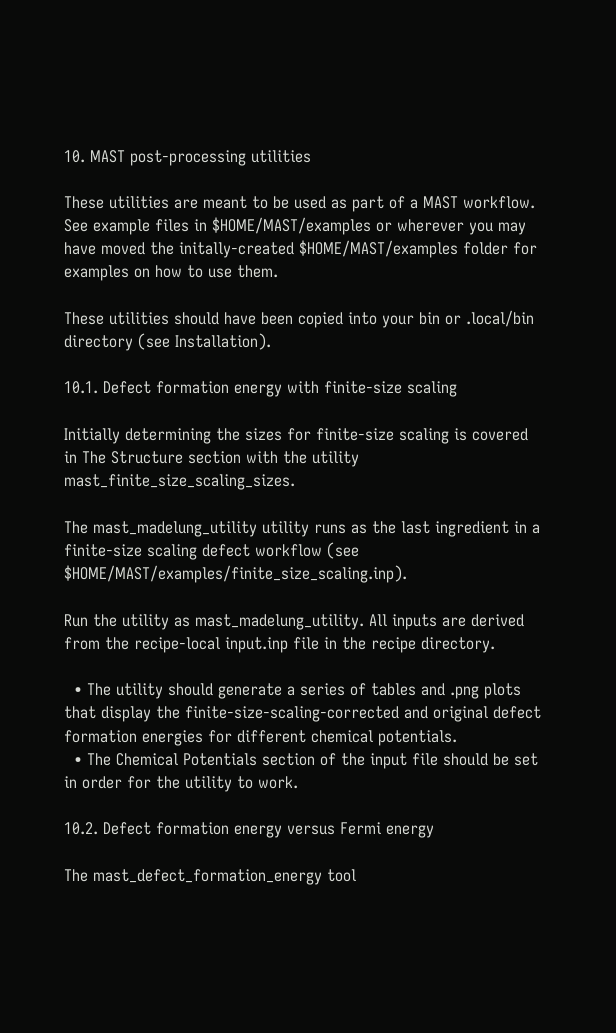10. MAST post-processing utilities

These utilities are meant to be used as part of a MAST workflow. See example files in $HOME/MAST/examples or wherever you may have moved the initally-created $HOME/MAST/examples folder for examples on how to use them.

These utilities should have been copied into your bin or .local/bin directory (see Installation).

10.1. Defect formation energy with finite-size scaling

Initially determining the sizes for finite-size scaling is covered in The Structure section with the utility mast_finite_size_scaling_sizes.

The mast_madelung_utility utility runs as the last ingredient in a finite-size scaling defect workflow (see $HOME/MAST/examples/finite_size_scaling.inp).

Run the utility as mast_madelung_utility. All inputs are derived from the recipe-local input.inp file in the recipe directory.

  • The utility should generate a series of tables and .png plots that display the finite-size-scaling-corrected and original defect formation energies for different chemical potentials.
  • The Chemical Potentials section of the input file should be set in order for the utility to work.

10.2. Defect formation energy versus Fermi energy

The mast_defect_formation_energy tool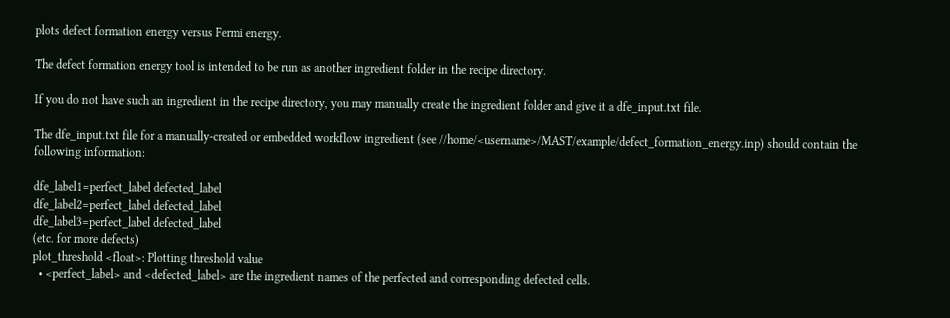plots defect formation energy versus Fermi energy.

The defect formation energy tool is intended to be run as another ingredient folder in the recipe directory.

If you do not have such an ingredient in the recipe directory, you may manually create the ingredient folder and give it a dfe_input.txt file.

The dfe_input.txt file for a manually-created or embedded workflow ingredient (see //home/<username>/MAST/example/defect_formation_energy.inp) should contain the following information:

dfe_label1=perfect_label defected_label
dfe_label2=perfect_label defected_label
dfe_label3=perfect_label defected_label
(etc. for more defects)
plot_threshold <float>: Plotting threshold value
  • <perfect_label> and <defected_label> are the ingredient names of the perfected and corresponding defected cells.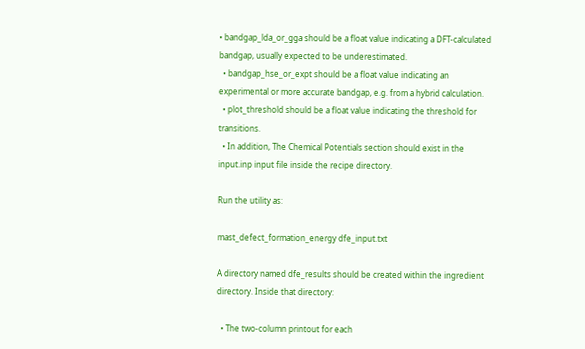• bandgap_lda_or_gga should be a float value indicating a DFT-calculated bandgap, usually expected to be underestimated.
  • bandgap_hse_or_expt should be a float value indicating an experimental or more accurate bandgap, e.g. from a hybrid calculation.
  • plot_threshold should be a float value indicating the threshold for transitions.
  • In addition, The Chemical Potentials section should exist in the input.inp input file inside the recipe directory.

Run the utility as:

mast_defect_formation_energy dfe_input.txt

A directory named dfe_results should be created within the ingredient directory. Inside that directory:

  • The two-column printout for each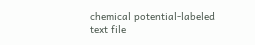chemical potential-labeled text file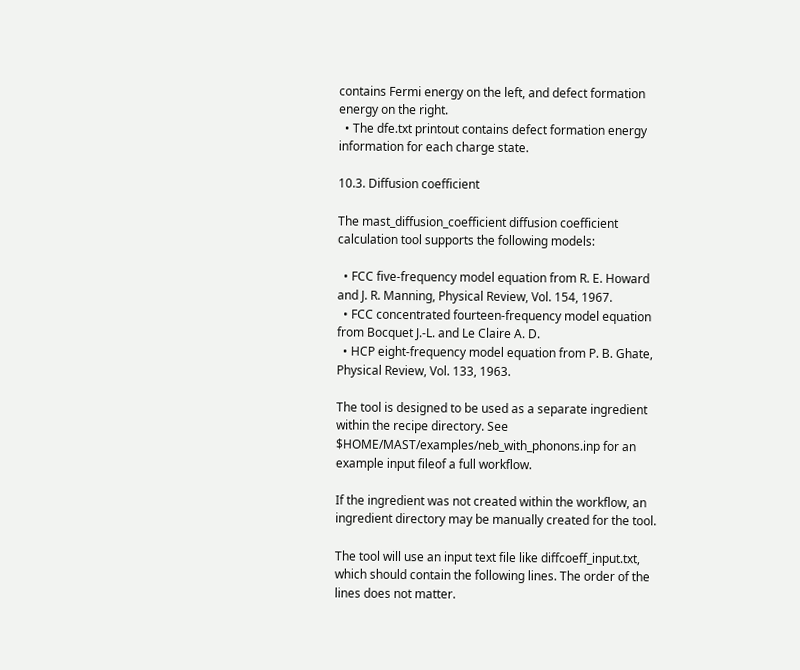contains Fermi energy on the left, and defect formation energy on the right.
  • The dfe.txt printout contains defect formation energy information for each charge state.

10.3. Diffusion coefficient

The mast_diffusion_coefficient diffusion coefficient calculation tool supports the following models:

  • FCC five-frequency model equation from R. E. Howard and J. R. Manning, Physical Review, Vol. 154, 1967.
  • FCC concentrated fourteen-frequency model equation from Bocquet J.-L. and Le Claire A. D.
  • HCP eight-frequency model equation from P. B. Ghate, Physical Review, Vol. 133, 1963.

The tool is designed to be used as a separate ingredient within the recipe directory. See $HOME/MAST/examples/neb_with_phonons.inp for an example input fileof a full workflow.

If the ingredient was not created within the workflow, an ingredient directory may be manually created for the tool.

The tool will use an input text file like diffcoeff_input.txt, which should contain the following lines. The order of the lines does not matter.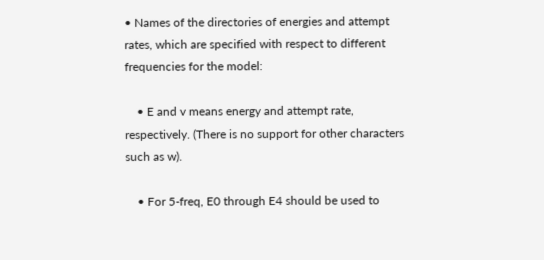• Names of the directories of energies and attempt rates, which are specified with respect to different frequencies for the model:

    • E and v means energy and attempt rate, respectively. (There is no support for other characters such as w).

    • For 5-freq, E0 through E4 should be used to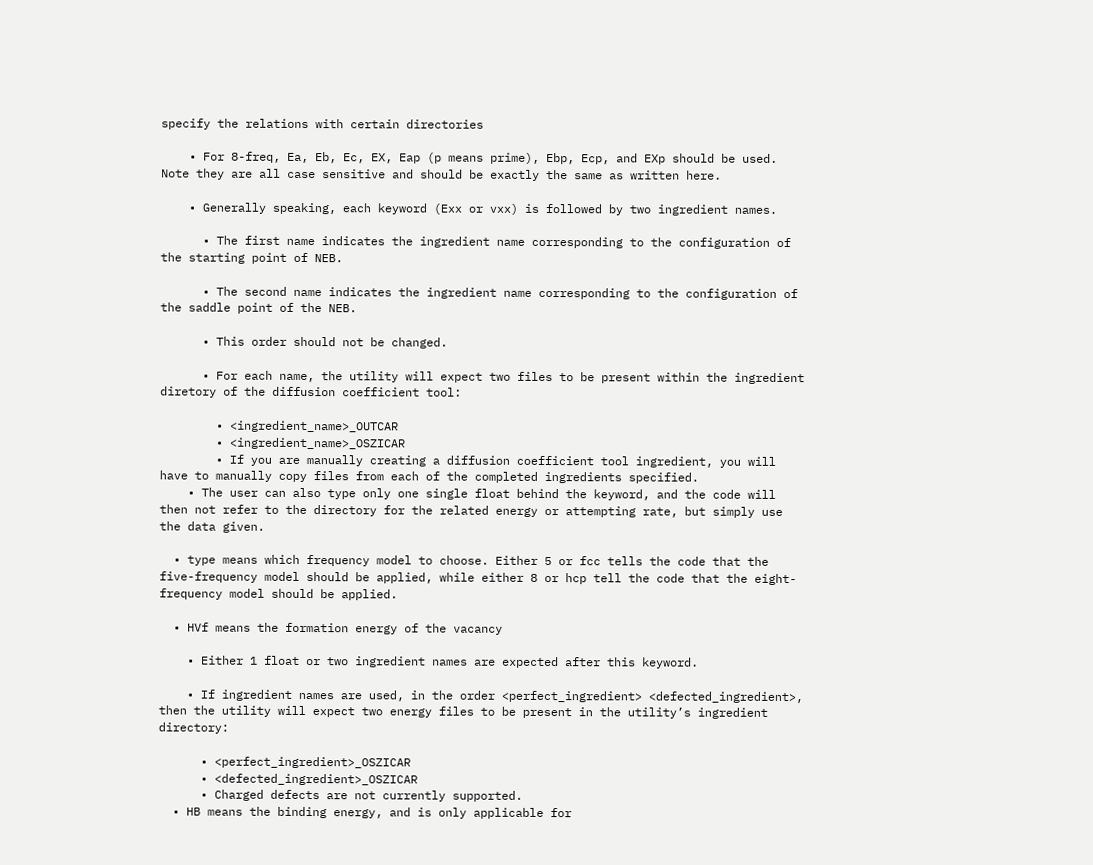specify the relations with certain directories

    • For 8-freq, Ea, Eb, Ec, EX, Eap (p means prime), Ebp, Ecp, and EXp should be used. Note they are all case sensitive and should be exactly the same as written here.

    • Generally speaking, each keyword (Exx or vxx) is followed by two ingredient names.

      • The first name indicates the ingredient name corresponding to the configuration of the starting point of NEB.

      • The second name indicates the ingredient name corresponding to the configuration of the saddle point of the NEB.

      • This order should not be changed.

      • For each name, the utility will expect two files to be present within the ingredient diretory of the diffusion coefficient tool:

        • <ingredient_name>_OUTCAR
        • <ingredient_name>_OSZICAR
        • If you are manually creating a diffusion coefficient tool ingredient, you will have to manually copy files from each of the completed ingredients specified.
    • The user can also type only one single float behind the keyword, and the code will then not refer to the directory for the related energy or attempting rate, but simply use the data given.

  • type means which frequency model to choose. Either 5 or fcc tells the code that the five-frequency model should be applied, while either 8 or hcp tell the code that the eight-frequency model should be applied.

  • HVf means the formation energy of the vacancy

    • Either 1 float or two ingredient names are expected after this keyword.

    • If ingredient names are used, in the order <perfect_ingredient> <defected_ingredient>, then the utility will expect two energy files to be present in the utility’s ingredient directory:

      • <perfect_ingredient>_OSZICAR
      • <defected_ingredient>_OSZICAR
      • Charged defects are not currently supported.
  • HB means the binding energy, and is only applicable for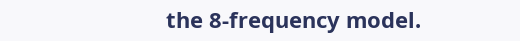the 8-frequency model.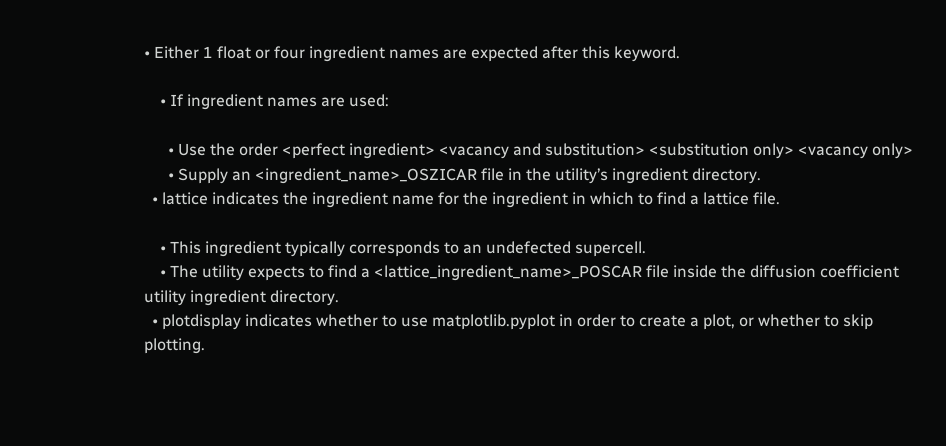• Either 1 float or four ingredient names are expected after this keyword.

    • If ingredient names are used:

      • Use the order <perfect ingredient> <vacancy and substitution> <substitution only> <vacancy only>
      • Supply an <ingredient_name>_OSZICAR file in the utility’s ingredient directory.
  • lattice indicates the ingredient name for the ingredient in which to find a lattice file.

    • This ingredient typically corresponds to an undefected supercell.
    • The utility expects to find a <lattice_ingredient_name>_POSCAR file inside the diffusion coefficient utility ingredient directory.
  • plotdisplay indicates whether to use matplotlib.pyplot in order to create a plot, or whether to skip plotting.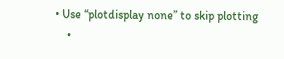• Use “plotdisplay none” to skip plotting
    •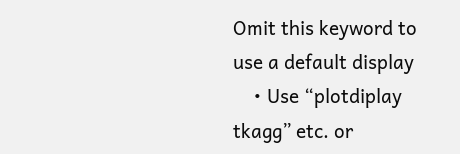Omit this keyword to use a default display
    • Use “plotdiplay tkagg” etc. or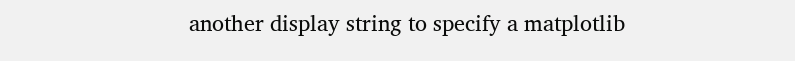another display string to specify a matplotlib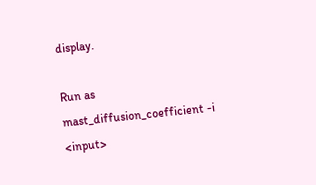display.

Run as mast_diffusion_coefficient -i <input>